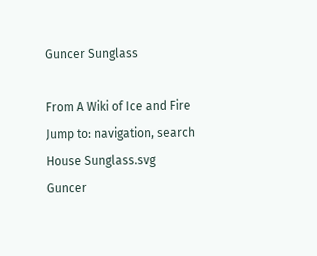Guncer Sunglass

From A Wiki of Ice and Fire
Jump to: navigation, search
House Sunglass.svg
Guncer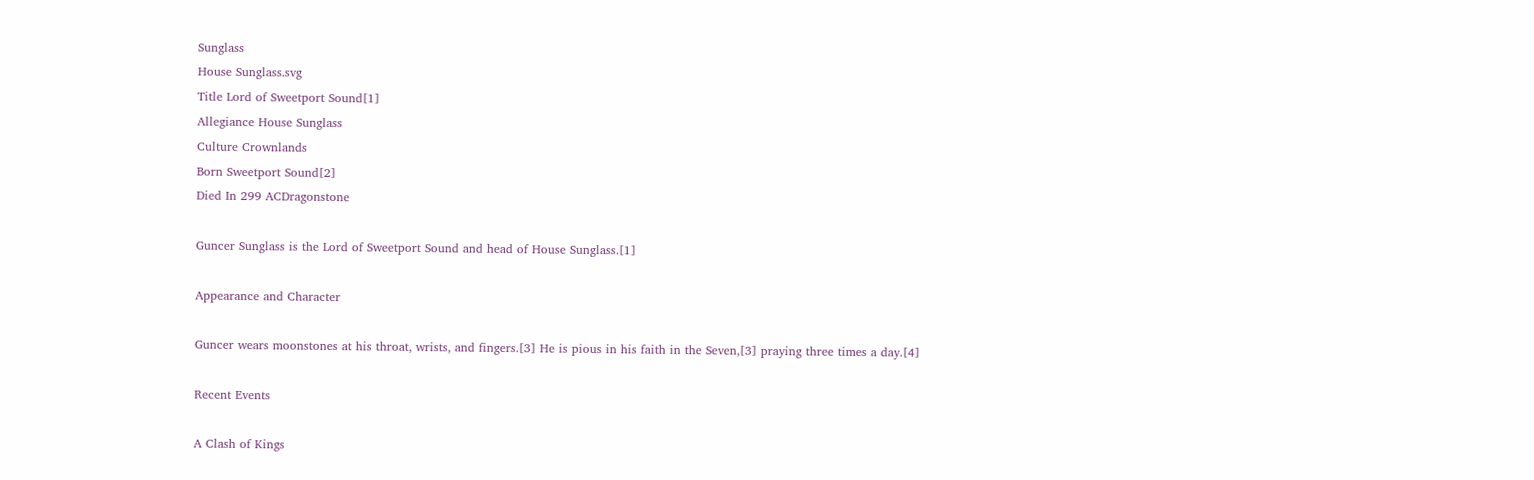Sunglass
House Sunglass.svg
Title Lord of Sweetport Sound[1]
Allegiance House Sunglass
Culture Crownlands
Born Sweetport Sound[2]
Died In 299 ACDragonstone

Guncer Sunglass is the Lord of Sweetport Sound and head of House Sunglass.[1]

Appearance and Character

Guncer wears moonstones at his throat, wrists, and fingers.[3] He is pious in his faith in the Seven,[3] praying three times a day.[4]

Recent Events

A Clash of Kings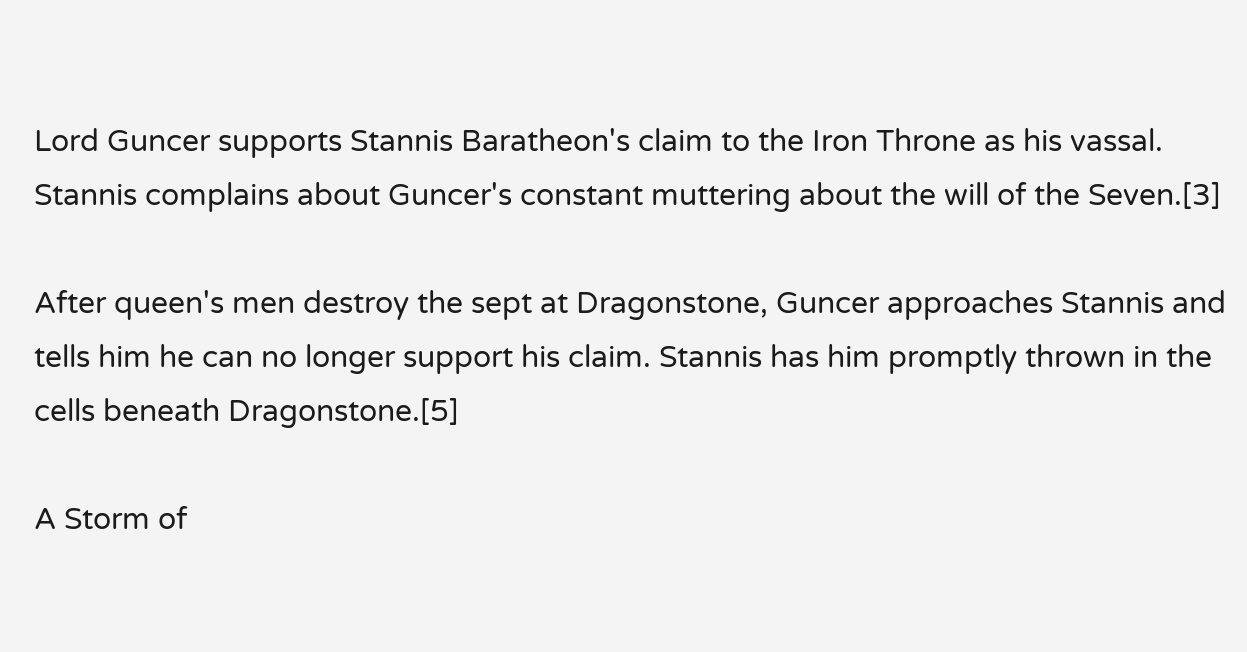Lord Guncer supports Stannis Baratheon's claim to the Iron Throne as his vassal. Stannis complains about Guncer's constant muttering about the will of the Seven.[3]

After queen's men destroy the sept at Dragonstone, Guncer approaches Stannis and tells him he can no longer support his claim. Stannis has him promptly thrown in the cells beneath Dragonstone.[5]

A Storm of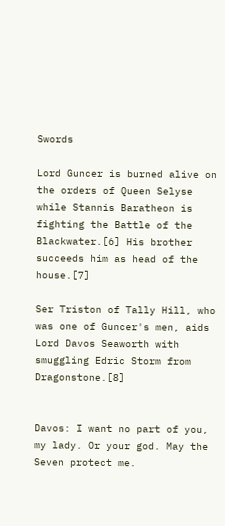Swords

Lord Guncer is burned alive on the orders of Queen Selyse while Stannis Baratheon is fighting the Battle of the Blackwater.[6] His brother succeeds him as head of the house.[7]

Ser Triston of Tally Hill, who was one of Guncer's men, aids Lord Davos Seaworth with smuggling Edric Storm from Dragonstone.[8]


Davos: I want no part of you, my lady. Or your god. May the Seven protect me.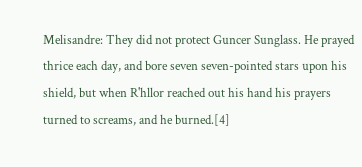Melisandre: They did not protect Guncer Sunglass. He prayed thrice each day, and bore seven seven-pointed stars upon his shield, but when R'hllor reached out his hand his prayers turned to screams, and he burned.[4]